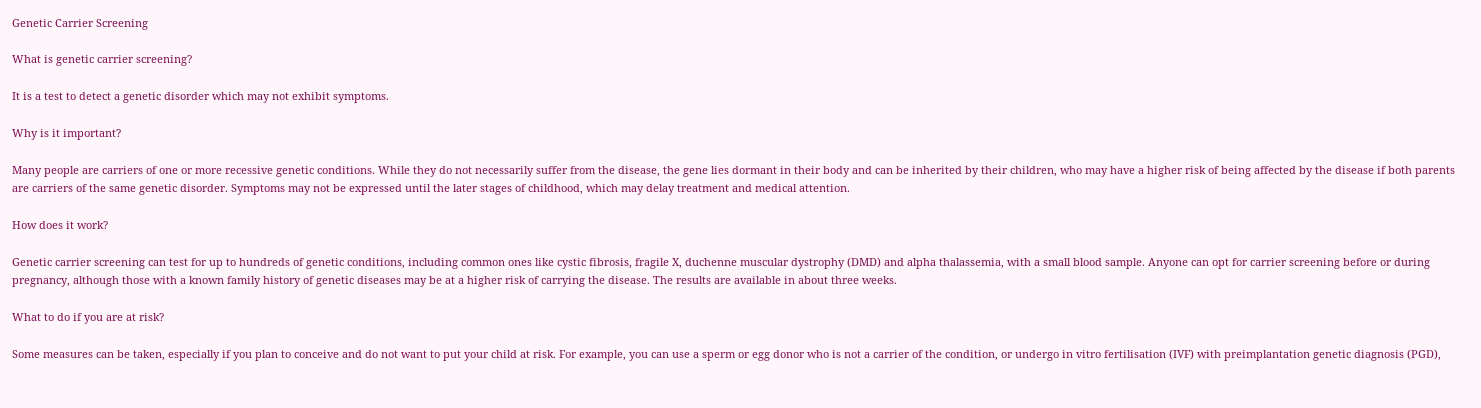Genetic Carrier Screening

What is genetic carrier screening?

It is a test to detect a genetic disorder which may not exhibit symptoms.

Why is it important?

Many people are carriers of one or more recessive genetic conditions. While they do not necessarily suffer from the disease, the gene lies dormant in their body and can be inherited by their children, who may have a higher risk of being affected by the disease if both parents are carriers of the same genetic disorder. Symptoms may not be expressed until the later stages of childhood, which may delay treatment and medical attention.

How does it work?

Genetic carrier screening can test for up to hundreds of genetic conditions, including common ones like cystic fibrosis, fragile X, duchenne muscular dystrophy (DMD) and alpha thalassemia, with a small blood sample. Anyone can opt for carrier screening before or during pregnancy, although those with a known family history of genetic diseases may be at a higher risk of carrying the disease. The results are available in about three weeks.

What to do if you are at risk?

Some measures can be taken, especially if you plan to conceive and do not want to put your child at risk. For example, you can use a sperm or egg donor who is not a carrier of the condition, or undergo in vitro fertilisation (IVF) with preimplantation genetic diagnosis (PGD),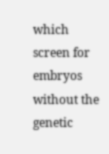which screen for embryos without the genetic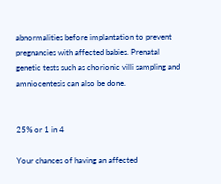abnormalities before implantation to prevent pregnancies with affected babies. Prenatal genetic tests such as chorionic villi sampling and amniocentesis can also be done.


25% or 1 in 4

Your chances of having an affected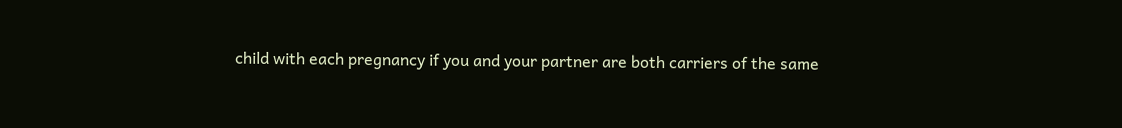child with each pregnancy if you and your partner are both carriers of the same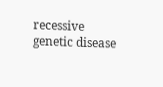recessive genetic disease